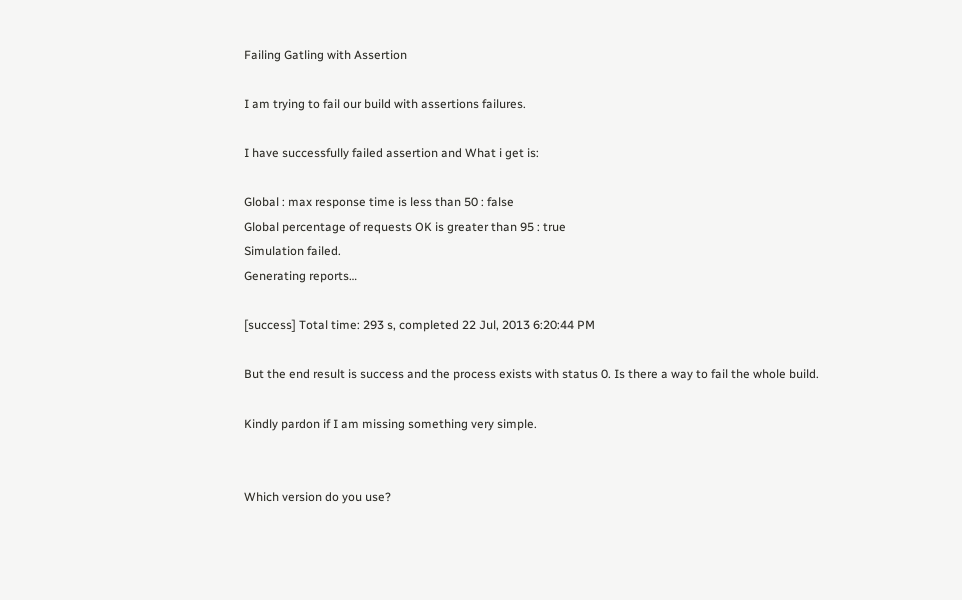Failing Gatling with Assertion

I am trying to fail our build with assertions failures.

I have successfully failed assertion and What i get is:

Global : max response time is less than 50 : false
Global percentage of requests OK is greater than 95 : true
Simulation failed.
Generating reports…

[success] Total time: 293 s, completed 22 Jul, 2013 6:20:44 PM

But the end result is success and the process exists with status 0. Is there a way to fail the whole build.

Kindly pardon if I am missing something very simple.


Which version do you use?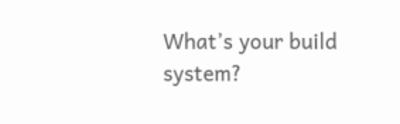What’s your build system?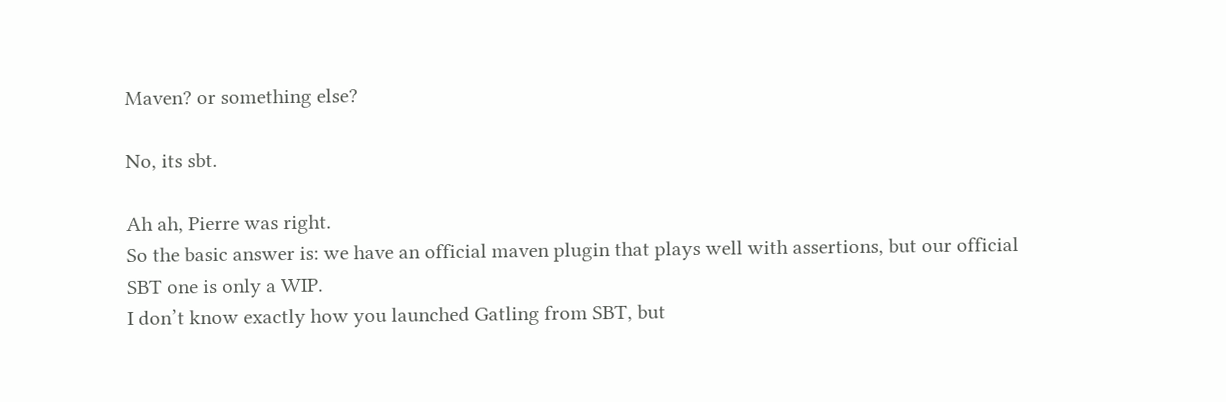Maven? or something else?

No, its sbt.

Ah ah, Pierre was right.
So the basic answer is: we have an official maven plugin that plays well with assertions, but our official SBT one is only a WIP.
I don’t know exactly how you launched Gatling from SBT, but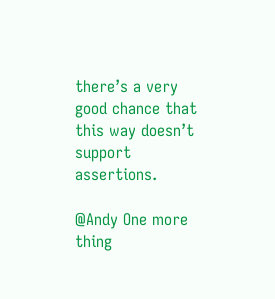there’s a very good chance that this way doesn’t support assertions.

@Andy One more thing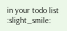in your todo list :slight_smile: